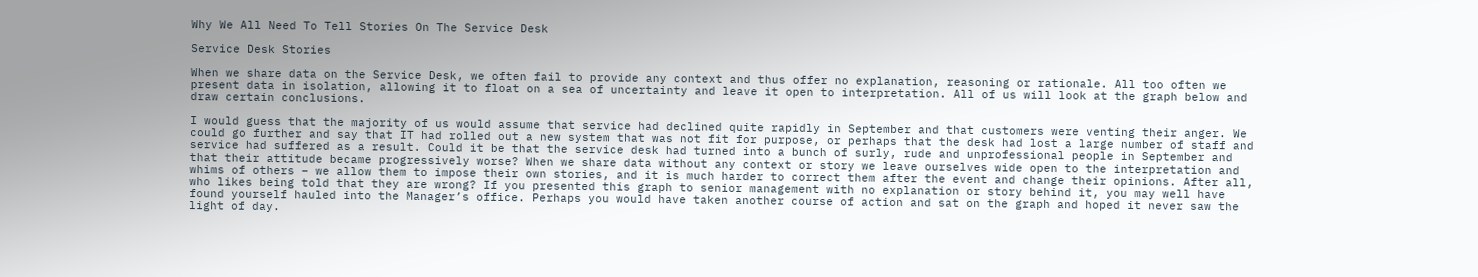Why We All Need To Tell Stories On The Service Desk

Service Desk Stories

When we share data on the Service Desk, we often fail to provide any context and thus offer no explanation, reasoning or rationale. All too often we present data in isolation, allowing it to float on a sea of uncertainty and leave it open to interpretation. All of us will look at the graph below and draw certain conclusions.

I would guess that the majority of us would assume that service had declined quite rapidly in September and that customers were venting their anger. We could go further and say that IT had rolled out a new system that was not fit for purpose, or perhaps that the desk had lost a large number of staff and service had suffered as a result. Could it be that the service desk had turned into a bunch of surly, rude and unprofessional people in September and that their attitude became progressively worse? When we share data without any context or story we leave ourselves wide open to the interpretation and whims of others – we allow them to impose their own stories, and it is much harder to correct them after the event and change their opinions. After all, who likes being told that they are wrong? If you presented this graph to senior management with no explanation or story behind it, you may well have found yourself hauled into the Manager’s office. Perhaps you would have taken another course of action and sat on the graph and hoped it never saw the light of day.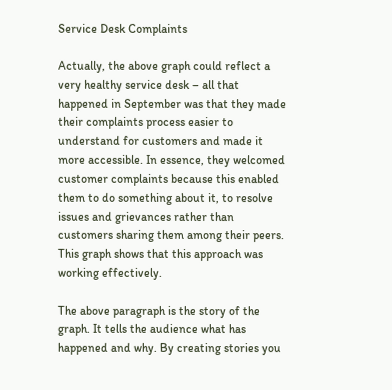Service Desk Complaints

Actually, the above graph could reflect a very healthy service desk – all that happened in September was that they made their complaints process easier to understand for customers and made it more accessible. In essence, they welcomed customer complaints because this enabled them to do something about it, to resolve issues and grievances rather than customers sharing them among their peers. This graph shows that this approach was working effectively.

The above paragraph is the story of the graph. It tells the audience what has happened and why. By creating stories you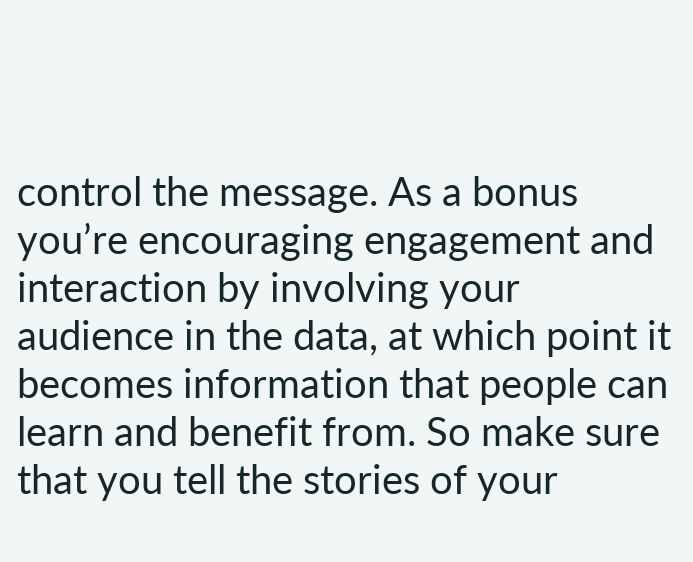control the message. As a bonus you’re encouraging engagement and interaction by involving your audience in the data, at which point it becomes information that people can learn and benefit from. So make sure that you tell the stories of your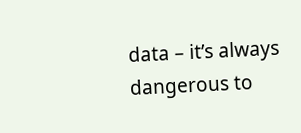data – it’s always dangerous to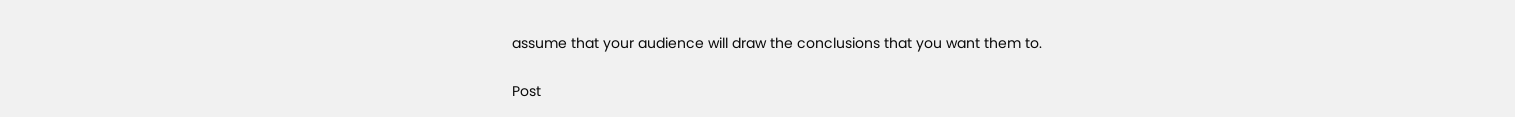assume that your audience will draw the conclusions that you want them to.

Post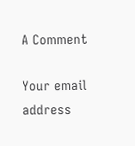A Comment

Your email address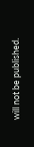will not be published.